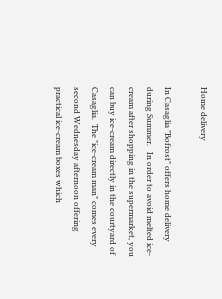Home delivery

In Casaglia "Bofrost" offers home delivery during Summer.   In order to avoid melted ice-cream after shopping in the supermarket, you can buy ice-cream directly in the courtyard of Casaglia.  The "ice-cream man" comes every second Wednesday afternoon offering practical ice-cream boxes which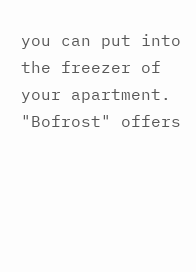you can put into the freezer of your apartment.  "Bofrost" offers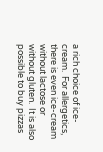a rich choice of ice-cream.  For allergetics, there is even ice-cream without lactose or without gluten.  It is also possible to buy pizzas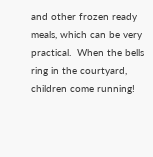and other frozen ready meals, which can be very practical.  When the bells ring in the courtyard, children come running!